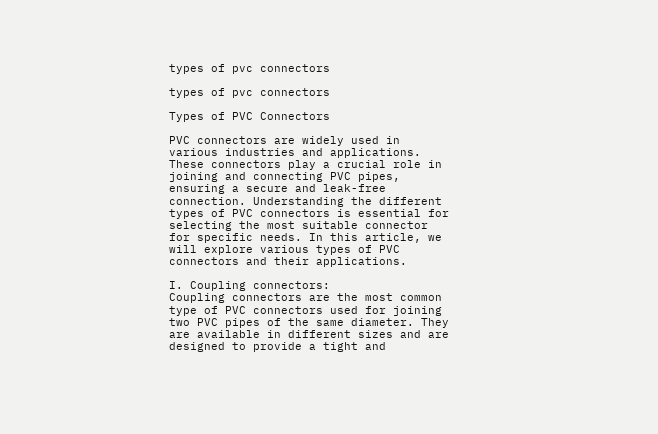types of pvc connectors

types of pvc connectors

Types of PVC Connectors

PVC connectors are widely used in various industries and applications. These connectors play a crucial role in joining and connecting PVC pipes, ensuring a secure and leak-free connection. Understanding the different types of PVC connectors is essential for selecting the most suitable connector for specific needs. In this article, we will explore various types of PVC connectors and their applications.

I. Coupling connectors:
Coupling connectors are the most common type of PVC connectors used for joining two PVC pipes of the same diameter. They are available in different sizes and are designed to provide a tight and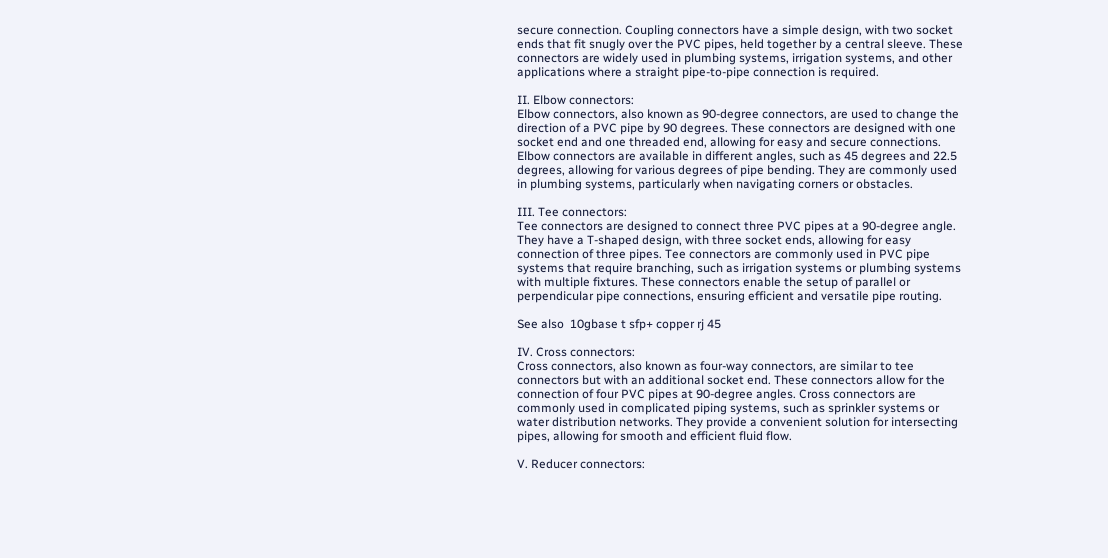secure connection. Coupling connectors have a simple design, with two socket ends that fit snugly over the PVC pipes, held together by a central sleeve. These connectors are widely used in plumbing systems, irrigation systems, and other applications where a straight pipe-to-pipe connection is required.

II. Elbow connectors:
Elbow connectors, also known as 90-degree connectors, are used to change the direction of a PVC pipe by 90 degrees. These connectors are designed with one socket end and one threaded end, allowing for easy and secure connections. Elbow connectors are available in different angles, such as 45 degrees and 22.5 degrees, allowing for various degrees of pipe bending. They are commonly used in plumbing systems, particularly when navigating corners or obstacles.

III. Tee connectors:
Tee connectors are designed to connect three PVC pipes at a 90-degree angle. They have a T-shaped design, with three socket ends, allowing for easy connection of three pipes. Tee connectors are commonly used in PVC pipe systems that require branching, such as irrigation systems or plumbing systems with multiple fixtures. These connectors enable the setup of parallel or perpendicular pipe connections, ensuring efficient and versatile pipe routing.

See also  10gbase t sfp+ copper rj 45

IV. Cross connectors:
Cross connectors, also known as four-way connectors, are similar to tee connectors but with an additional socket end. These connectors allow for the connection of four PVC pipes at 90-degree angles. Cross connectors are commonly used in complicated piping systems, such as sprinkler systems or water distribution networks. They provide a convenient solution for intersecting pipes, allowing for smooth and efficient fluid flow.

V. Reducer connectors: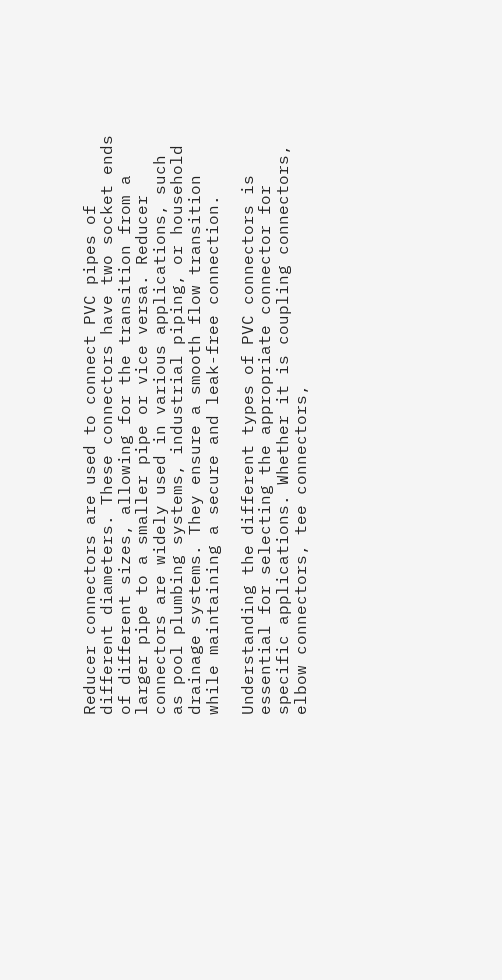Reducer connectors are used to connect PVC pipes of different diameters. These connectors have two socket ends of different sizes, allowing for the transition from a larger pipe to a smaller pipe or vice versa. Reducer connectors are widely used in various applications, such as pool plumbing systems, industrial piping, or household drainage systems. They ensure a smooth flow transition while maintaining a secure and leak-free connection.

Understanding the different types of PVC connectors is essential for selecting the appropriate connector for specific applications. Whether it is coupling connectors, elbow connectors, tee connectors,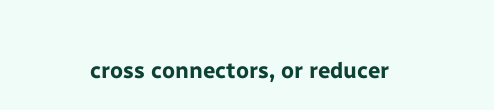cross connectors, or reducer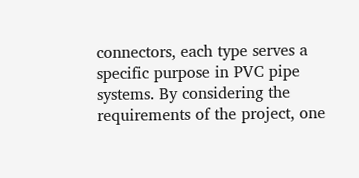connectors, each type serves a specific purpose in PVC pipe systems. By considering the requirements of the project, one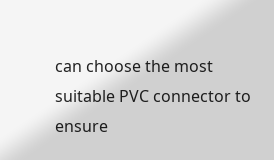can choose the most suitable PVC connector to ensure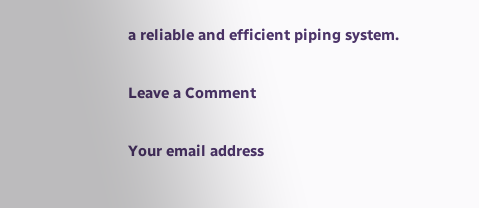a reliable and efficient piping system.

Leave a Comment

Your email address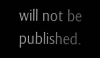will not be published.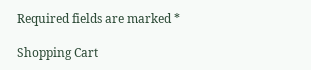Required fields are marked *

Shopping Cart